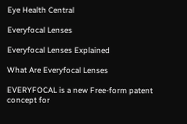Eye Health Central

Everyfocal Lenses

Everyfocal Lenses Explained

What Are Everyfocal Lenses

EVERYFOCAL is a new Free-form patent concept for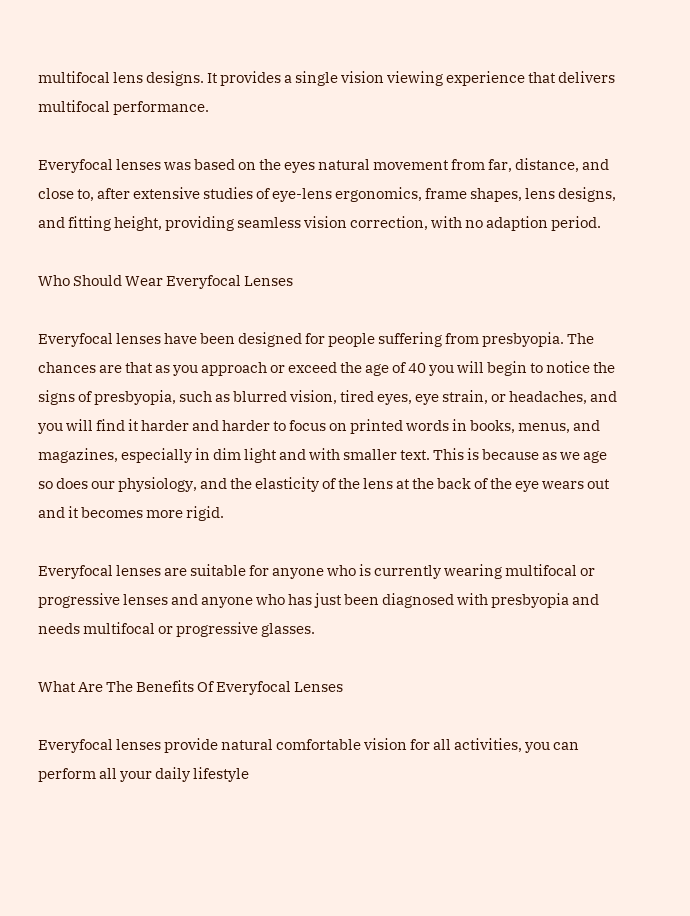multifocal lens designs. It provides a single vision viewing experience that delivers multifocal performance.

Everyfocal lenses was based on the eyes natural movement from far, distance, and close to, after extensive studies of eye-lens ergonomics, frame shapes, lens designs, and fitting height, providing seamless vision correction, with no adaption period.

Who Should Wear Everyfocal Lenses

Everyfocal lenses have been designed for people suffering from presbyopia. The chances are that as you approach or exceed the age of 40 you will begin to notice the signs of presbyopia, such as blurred vision, tired eyes, eye strain, or headaches, and you will find it harder and harder to focus on printed words in books, menus, and magazines, especially in dim light and with smaller text. This is because as we age so does our physiology, and the elasticity of the lens at the back of the eye wears out and it becomes more rigid.

Everyfocal lenses are suitable for anyone who is currently wearing multifocal or progressive lenses and anyone who has just been diagnosed with presbyopia and needs multifocal or progressive glasses.

What Are The Benefits Of Everyfocal Lenses

Everyfocal lenses provide natural comfortable vision for all activities, you can perform all your daily lifestyle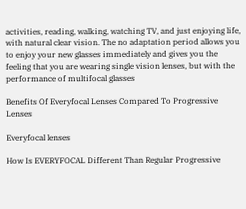activities, reading, walking, watching TV, and just enjoying life, with natural clear vision. The no adaptation period allows you to enjoy your new glasses immediately and gives you the feeling that you are wearing single vision lenses, but with the performance of multifocal glasses

Benefits Of Everyfocal Lenses Compared To Progressive Lenses

Everyfocal lenses

How Is EVERYFOCAL Different Than Regular Progressive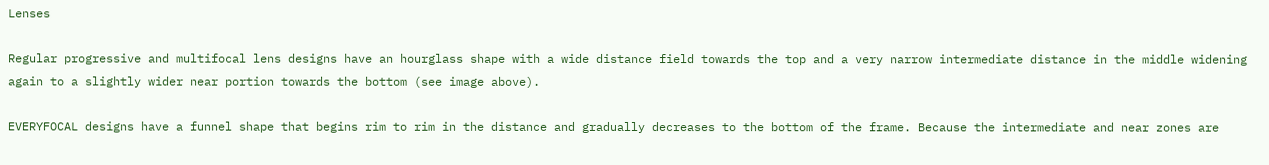Lenses

Regular progressive and multifocal lens designs have an hourglass shape with a wide distance field towards the top and a very narrow intermediate distance in the middle widening again to a slightly wider near portion towards the bottom (see image above).

EVERYFOCAL designs have a funnel shape that begins rim to rim in the distance and gradually decreases to the bottom of the frame. Because the intermediate and near zones are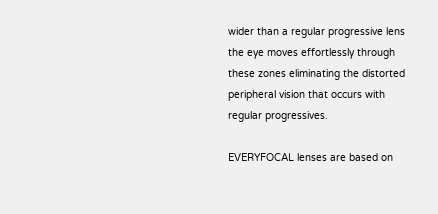wider than a regular progressive lens the eye moves effortlessly through these zones eliminating the distorted peripheral vision that occurs with regular progressives.

EVERYFOCAL lenses are based on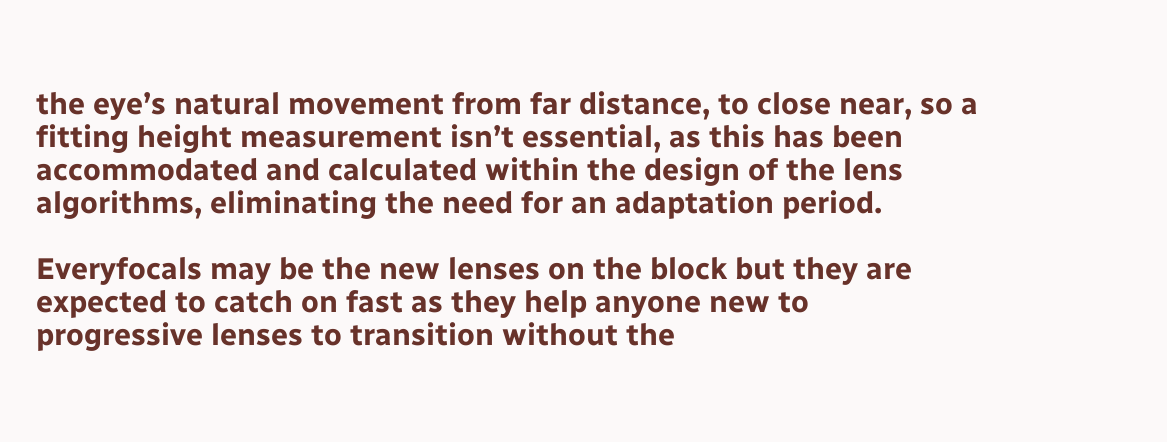the eye’s natural movement from far distance, to close near, so a fitting height measurement isn’t essential, as this has been accommodated and calculated within the design of the lens algorithms, eliminating the need for an adaptation period.

Everyfocals may be the new lenses on the block but they are expected to catch on fast as they help anyone new to progressive lenses to transition without the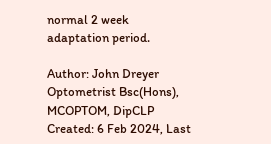normal 2 week adaptation period.

Author: John Dreyer Optometrist Bsc(Hons), MCOPTOM, DipCLP
Created: 6 Feb 2024, Last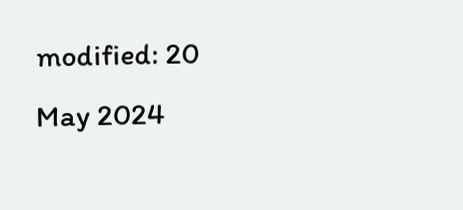modified: 20 May 2024